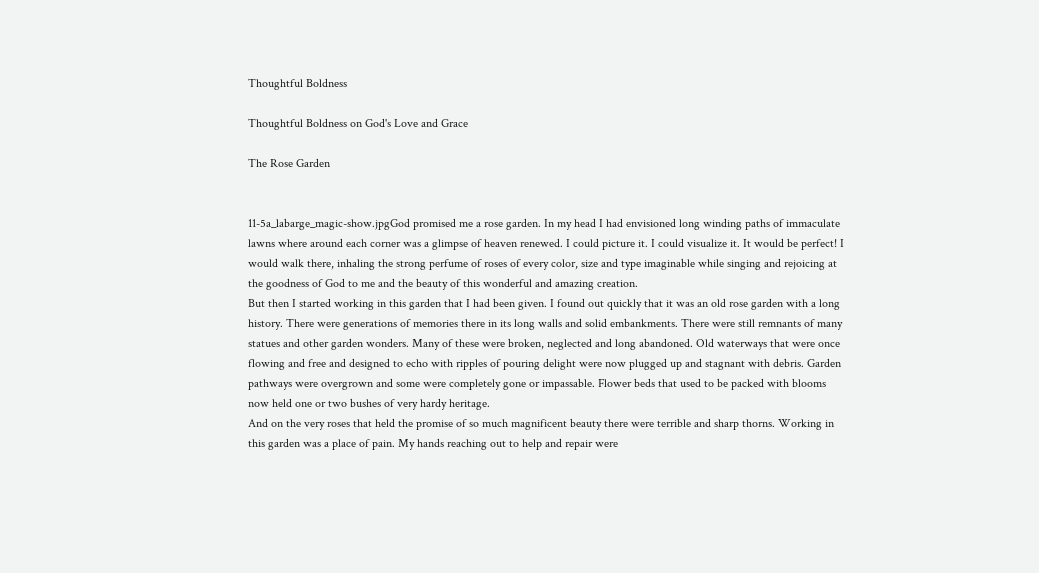Thoughtful Boldness

Thoughtful Boldness on God's Love and Grace

The Rose Garden


11-5a_labarge_magic-show.jpgGod promised me a rose garden. In my head I had envisioned long winding paths of immaculate lawns where around each corner was a glimpse of heaven renewed. I could picture it. I could visualize it. It would be perfect! I would walk there, inhaling the strong perfume of roses of every color, size and type imaginable while singing and rejoicing at the goodness of God to me and the beauty of this wonderful and amazing creation.
But then I started working in this garden that I had been given. I found out quickly that it was an old rose garden with a long history. There were generations of memories there in its long walls and solid embankments. There were still remnants of many statues and other garden wonders. Many of these were broken, neglected and long abandoned. Old waterways that were once flowing and free and designed to echo with ripples of pouring delight were now plugged up and stagnant with debris. Garden pathways were overgrown and some were completely gone or impassable. Flower beds that used to be packed with blooms now held one or two bushes of very hardy heritage.
And on the very roses that held the promise of so much magnificent beauty there were terrible and sharp thorns. Working in this garden was a place of pain. My hands reaching out to help and repair were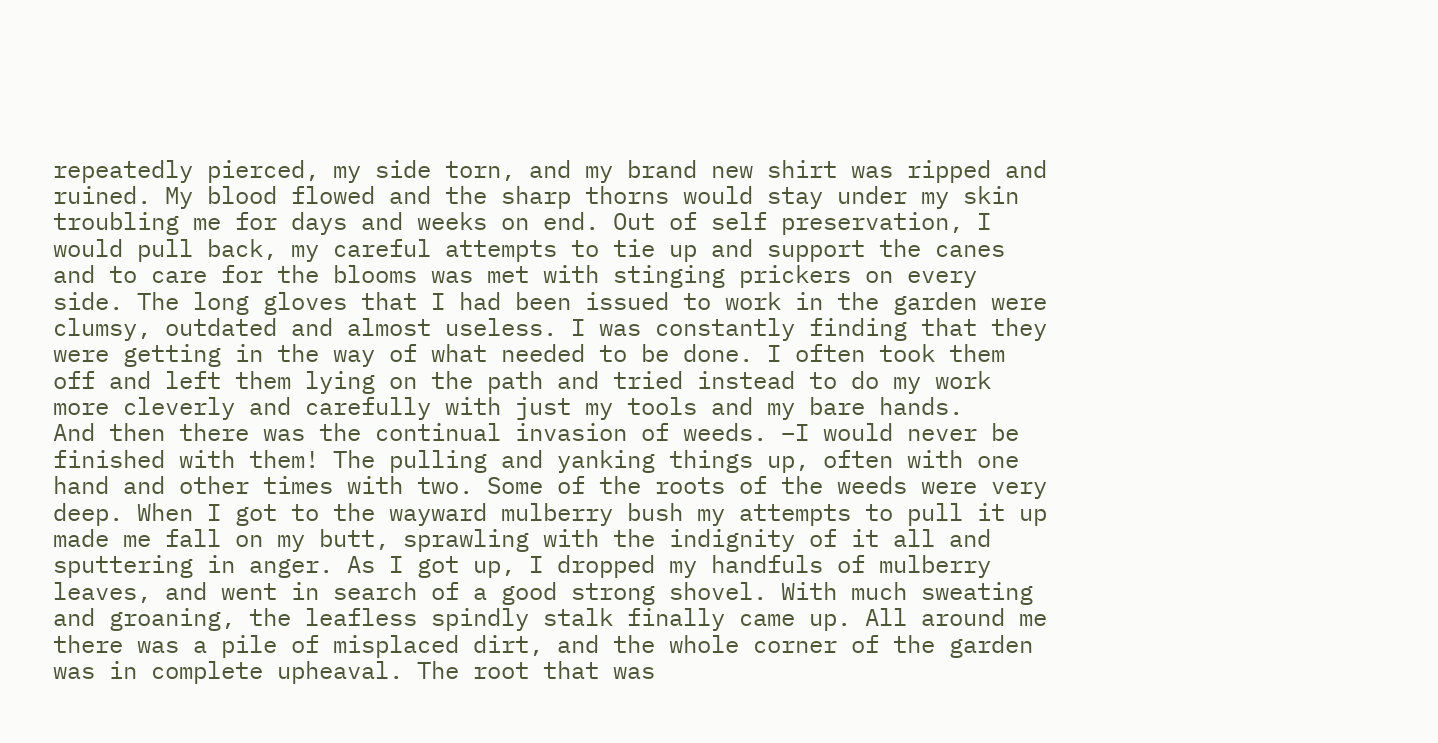repeatedly pierced, my side torn, and my brand new shirt was ripped and ruined. My blood flowed and the sharp thorns would stay under my skin troubling me for days and weeks on end. Out of self preservation, I would pull back, my careful attempts to tie up and support the canes and to care for the blooms was met with stinging prickers on every side. The long gloves that I had been issued to work in the garden were clumsy, outdated and almost useless. I was constantly finding that they were getting in the way of what needed to be done. I often took them off and left them lying on the path and tried instead to do my work more cleverly and carefully with just my tools and my bare hands.
And then there was the continual invasion of weeds. –I would never be finished with them! The pulling and yanking things up, often with one hand and other times with two. Some of the roots of the weeds were very deep. When I got to the wayward mulberry bush my attempts to pull it up made me fall on my butt, sprawling with the indignity of it all and sputtering in anger. As I got up, I dropped my handfuls of mulberry leaves, and went in search of a good strong shovel. With much sweating and groaning, the leafless spindly stalk finally came up. All around me there was a pile of misplaced dirt, and the whole corner of the garden was in complete upheaval. The root that was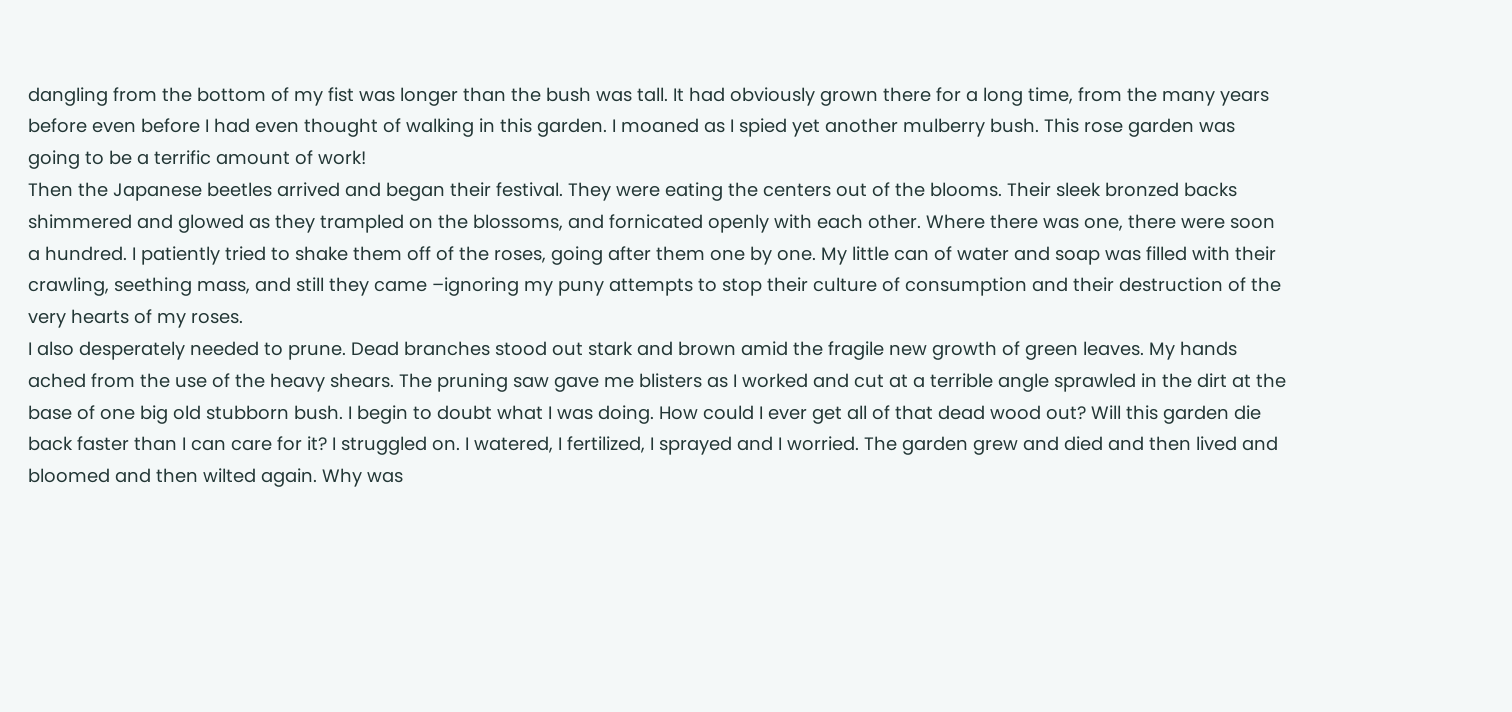dangling from the bottom of my fist was longer than the bush was tall. It had obviously grown there for a long time, from the many years before even before I had even thought of walking in this garden. I moaned as I spied yet another mulberry bush. This rose garden was going to be a terrific amount of work!
Then the Japanese beetles arrived and began their festival. They were eating the centers out of the blooms. Their sleek bronzed backs shimmered and glowed as they trampled on the blossoms, and fornicated openly with each other. Where there was one, there were soon a hundred. I patiently tried to shake them off of the roses, going after them one by one. My little can of water and soap was filled with their crawling, seething mass, and still they came –ignoring my puny attempts to stop their culture of consumption and their destruction of the very hearts of my roses.
I also desperately needed to prune. Dead branches stood out stark and brown amid the fragile new growth of green leaves. My hands ached from the use of the heavy shears. The pruning saw gave me blisters as I worked and cut at a terrible angle sprawled in the dirt at the base of one big old stubborn bush. I begin to doubt what I was doing. How could I ever get all of that dead wood out? Will this garden die back faster than I can care for it? I struggled on. I watered, I fertilized, I sprayed and I worried. The garden grew and died and then lived and bloomed and then wilted again. Why was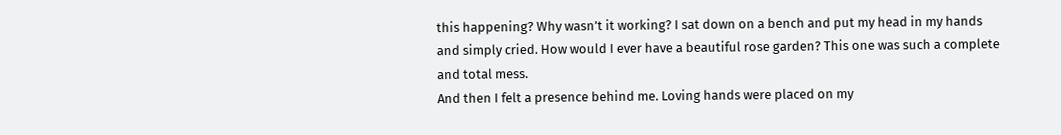this happening? Why wasn’t it working? I sat down on a bench and put my head in my hands and simply cried. How would I ever have a beautiful rose garden? This one was such a complete and total mess.
And then I felt a presence behind me. Loving hands were placed on my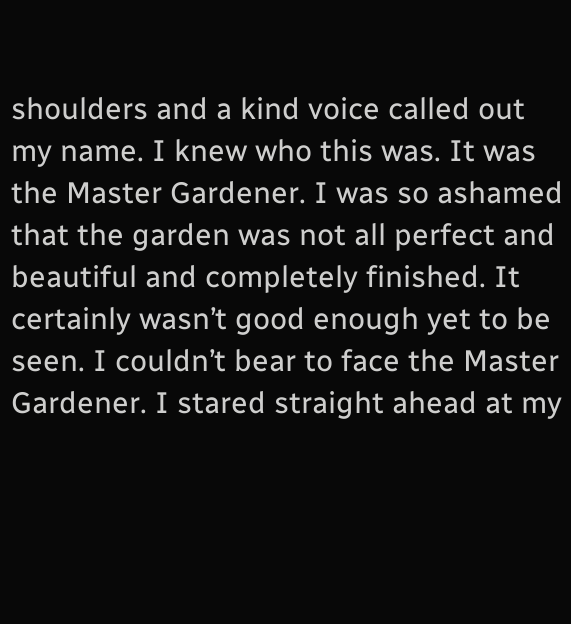shoulders and a kind voice called out my name. I knew who this was. It was the Master Gardener. I was so ashamed that the garden was not all perfect and beautiful and completely finished. It certainly wasn’t good enough yet to be seen. I couldn’t bear to face the Master Gardener. I stared straight ahead at my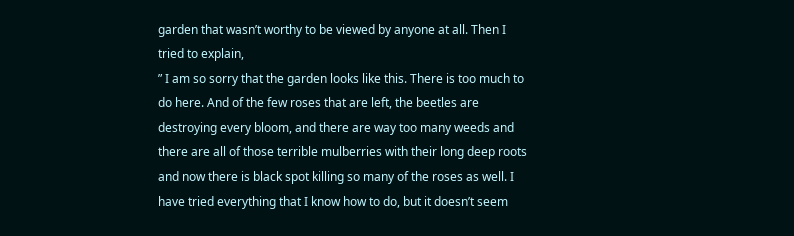garden that wasn’t worthy to be viewed by anyone at all. Then I tried to explain,
” I am so sorry that the garden looks like this. There is too much to do here. And of the few roses that are left, the beetles are destroying every bloom, and there are way too many weeds and there are all of those terrible mulberries with their long deep roots and now there is black spot killing so many of the roses as well. I have tried everything that I know how to do, but it doesn’t seem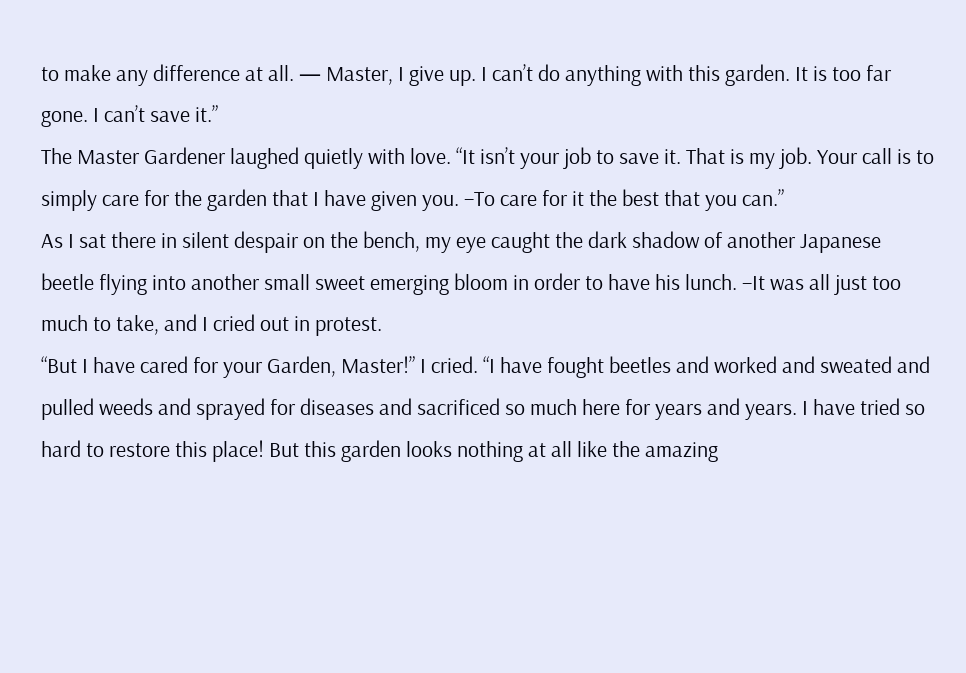to make any difference at all. — Master, I give up. I can’t do anything with this garden. It is too far gone. I can’t save it.”
The Master Gardener laughed quietly with love. “It isn’t your job to save it. That is my job. Your call is to simply care for the garden that I have given you. –To care for it the best that you can.”
As I sat there in silent despair on the bench, my eye caught the dark shadow of another Japanese beetle flying into another small sweet emerging bloom in order to have his lunch. –It was all just too much to take, and I cried out in protest.
“But I have cared for your Garden, Master!” I cried. “I have fought beetles and worked and sweated and pulled weeds and sprayed for diseases and sacrificed so much here for years and years. I have tried so hard to restore this place! But this garden looks nothing at all like the amazing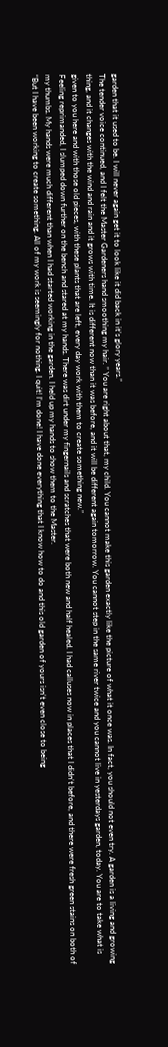garden that it used to be. I will never again get it to look like it did back in it’s glory years.”
The tender voice continued, and I felt the Master Gardeners hand smoothing my hair. ” You are right about that, my child. You cannot make this garden exactly like the picture of what it once was. In fact, you should not even try. A garden is a living and growing thing, and it changes with the wind and rain and it grows with time. It is different now than it was before, and it will be different again tomorrow. You cannot step in the same river twice and you cannot live in yesterdays garden, today. You are to take what is given to you here and with those old pieces, with these plants that are left, every day work with them to create something new.”
Feeling reprimanded, I slumped down further on the bench and stared at my hands. There was dirt under my fingernails and scratches that were both new and half healed. I had calluses now in places that I didn’t before, and there were fresh green stains on both of my thumbs. My hands were much different than when I had started working in the garden. I held up my hands to show them to the Master.
“But I have been working to create something. All of my work is seemingly for nothing. I quit! I’m done! I have done everything that I know how to do and this old garden of yours isn’t even close to being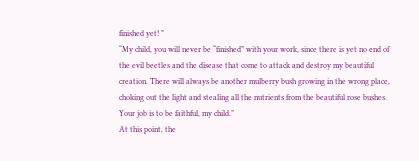finished yet! ”
“My child, you will never be “finished” with your work, since there is yet no end of the evil beetles and the disease that come to attack and destroy my beautiful creation. There will always be another mulberry bush growing in the wrong place, choking out the light and stealing all the nutrients from the beautiful rose bushes. Your job is to be faithful, my child.”
At this point, the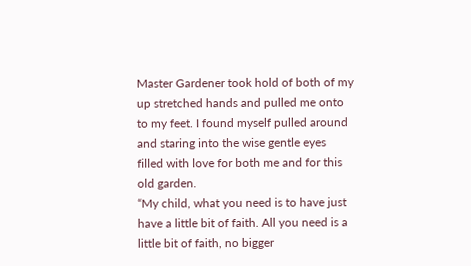Master Gardener took hold of both of my up stretched hands and pulled me onto to my feet. I found myself pulled around and staring into the wise gentle eyes filled with love for both me and for this old garden.
“My child, what you need is to have just have a little bit of faith. All you need is a little bit of faith, no bigger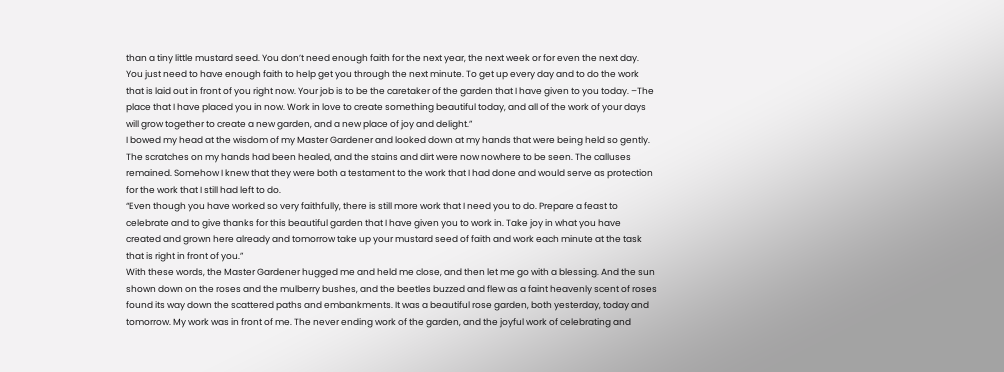than a tiny little mustard seed. You don’t need enough faith for the next year, the next week or for even the next day. You just need to have enough faith to help get you through the next minute. To get up every day and to do the work that is laid out in front of you right now. Your job is to be the caretaker of the garden that I have given to you today. –The place that I have placed you in now. Work in love to create something beautiful today, and all of the work of your days will grow together to create a new garden, and a new place of joy and delight.”
I bowed my head at the wisdom of my Master Gardener and looked down at my hands that were being held so gently. The scratches on my hands had been healed, and the stains and dirt were now nowhere to be seen. The calluses remained. Somehow I knew that they were both a testament to the work that I had done and would serve as protection for the work that I still had left to do.
“Even though you have worked so very faithfully, there is still more work that I need you to do. Prepare a feast to celebrate and to give thanks for this beautiful garden that I have given you to work in. Take joy in what you have created and grown here already and tomorrow take up your mustard seed of faith and work each minute at the task that is right in front of you.”
With these words, the Master Gardener hugged me and held me close, and then let me go with a blessing. And the sun shown down on the roses and the mulberry bushes, and the beetles buzzed and flew as a faint heavenly scent of roses found its way down the scattered paths and embankments. It was a beautiful rose garden, both yesterday, today and tomorrow. My work was in front of me. The never ending work of the garden, and the joyful work of celebrating and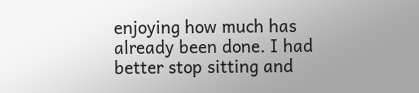enjoying how much has already been done. I had better stop sitting and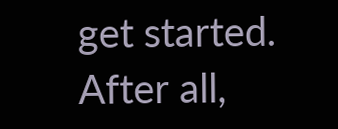get started. After all,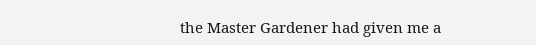the Master Gardener had given me a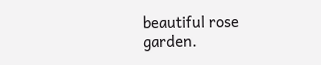beautiful rose garden.